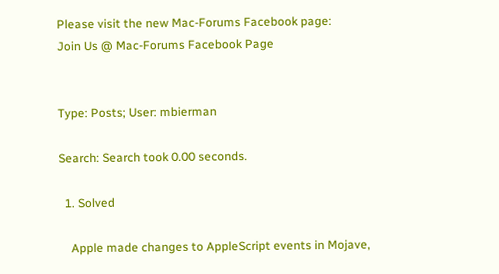Please visit the new Mac-Forums Facebook page:
Join Us @ Mac-Forums Facebook Page


Type: Posts; User: mbierman

Search: Search took 0.00 seconds.

  1. Solved

    Apple made changes to AppleScript events in Mojave,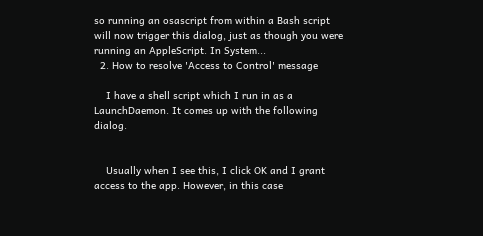so running an osascript from within a Bash script will now trigger this dialog, just as though you were running an AppleScript. In System...
  2. How to resolve 'Access to Control' message

    I have a shell script which I run in as a LaunchDaemon. It comes up with the following dialog.


    Usually when I see this, I click OK and I grant access to the app. However, in this case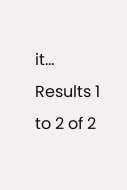it...
Results 1 to 2 of 2